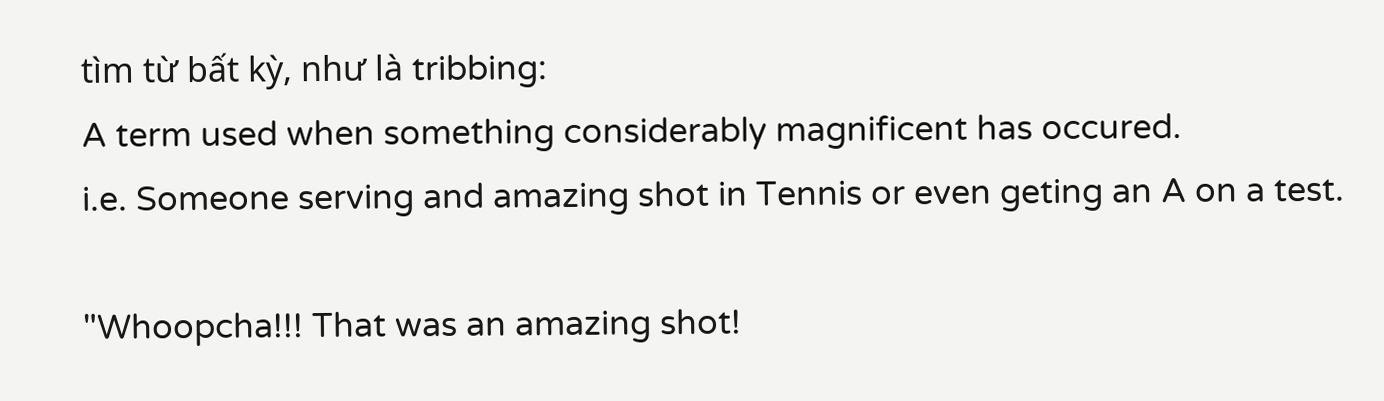tìm từ bất kỳ, như là tribbing:
A term used when something considerably magnificent has occured.
i.e. Someone serving and amazing shot in Tennis or even geting an A on a test.

"Whoopcha!!! That was an amazing shot!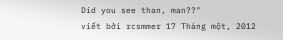Did you see than, man??"
viết bởi rcsmmer 17 Tháng một, 2012